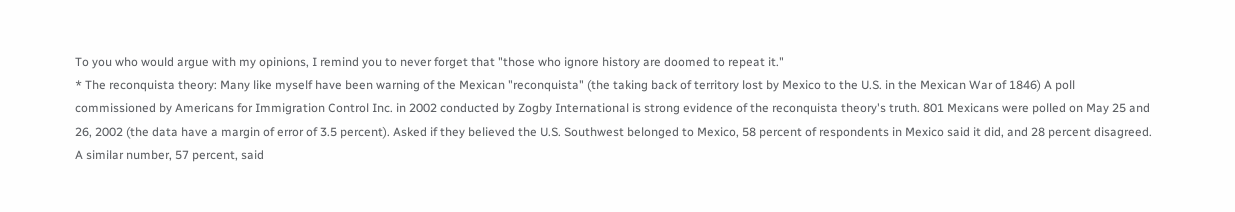To you who would argue with my opinions, I remind you to never forget that "those who ignore history are doomed to repeat it."
* The reconquista theory: Many like myself have been warning of the Mexican "reconquista" (the taking back of territory lost by Mexico to the U.S. in the Mexican War of 1846) A poll commissioned by Americans for Immigration Control Inc. in 2002 conducted by Zogby International is strong evidence of the reconquista theory's truth. 801 Mexicans were polled on May 25 and 26, 2002 (the data have a margin of error of 3.5 percent). Asked if they believed the U.S. Southwest belonged to Mexico, 58 percent of respondents in Mexico said it did, and 28 percent disagreed. A similar number, 57 percent, said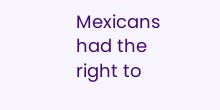Mexicans had the right to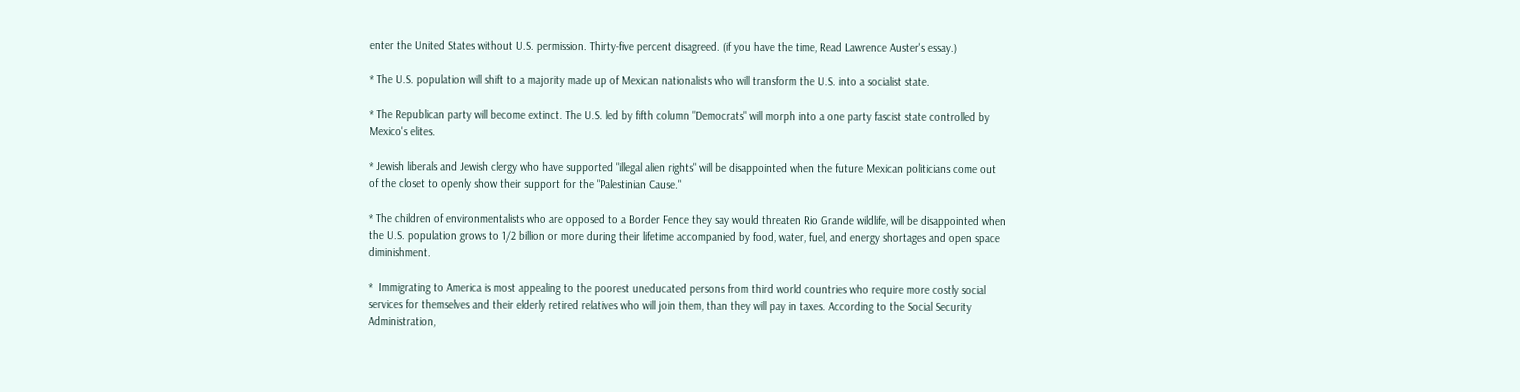enter the United States without U.S. permission. Thirty-five percent disagreed. (if you have the time, Read Lawrence Auster's essay.)

* The U.S. population will shift to a majority made up of Mexican nationalists who will transform the U.S. into a socialist state.

* The Republican party will become extinct. The U.S. led by fifth column "Democrats" will morph into a one party fascist state controlled by Mexico's elites.

* Jewish liberals and Jewish clergy who have supported "illegal alien rights" will be disappointed when the future Mexican politicians come out of the closet to openly show their support for the "Palestinian Cause."

* The children of environmentalists who are opposed to a Border Fence they say would threaten Rio Grande wildlife, will be disappointed when the U.S. population grows to 1/2 billion or more during their lifetime accompanied by food, water, fuel, and energy shortages and open space diminishment.

*  Immigrating to America is most appealing to the poorest uneducated persons from third world countries who require more costly social services for themselves and their elderly retired relatives who will join them, than they will pay in taxes. According to the Social Security Administration,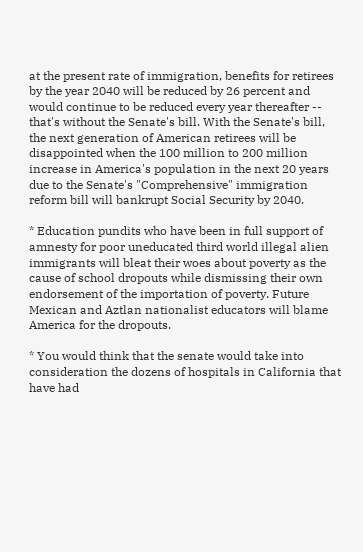at the present rate of immigration, benefits for retirees by the year 2040 will be reduced by 26 percent and would continue to be reduced every year thereafter -- that's without the Senate's bill. With the Senate's bill, the next generation of American retirees will be disappointed when the 100 million to 200 million increase in America's population in the next 20 years due to the Senate's "Comprehensive" immigration
reform bill will bankrupt Social Security by 2040.

* Education pundits who have been in full support of amnesty for poor uneducated third world illegal alien immigrants will bleat their woes about poverty as the cause of school dropouts while dismissing their own endorsement of the importation of poverty. Future Mexican and Aztlan nationalist educators will blame America for the dropouts.

* You would think that the senate would take into consideration the dozens of hospitals in California that have had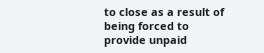to close as a result of being forced to provide unpaid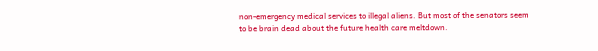non-emergency medical services to illegal aliens. But most of the senators seem to be brain dead about the future health care meltdown.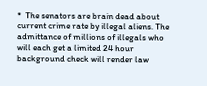*  The senators are brain dead about current crime rate by illegal aliens. The admittance of millions of illegals who will each get a limited 24 hour background check will render law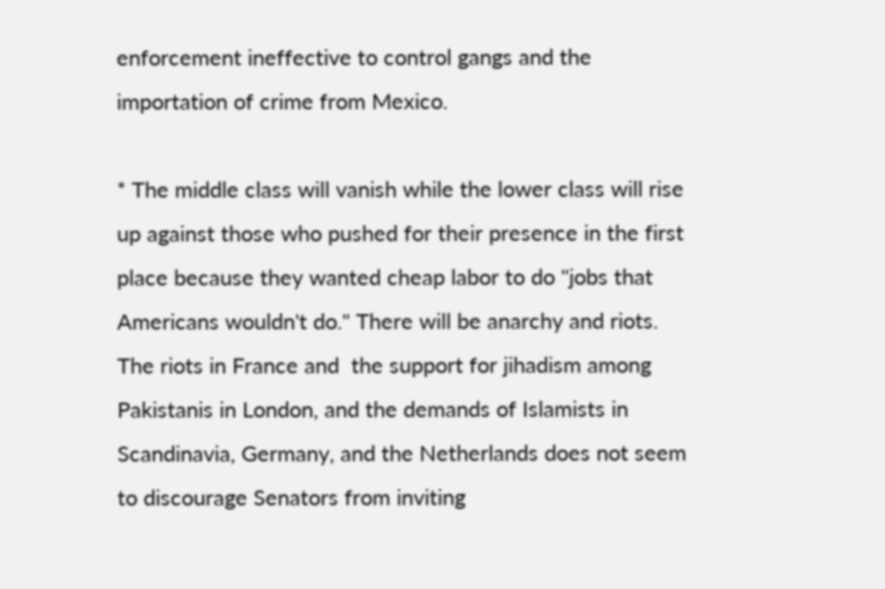enforcement ineffective to control gangs and the importation of crime from Mexico.

* The middle class will vanish while the lower class will rise up against those who pushed for their presence in the first place because they wanted cheap labor to do "jobs that Americans wouldn't do." There will be anarchy and riots. The riots in France and  the support for jihadism among Pakistanis in London, and the demands of Islamists in Scandinavia, Germany, and the Netherlands does not seem to discourage Senators from inviting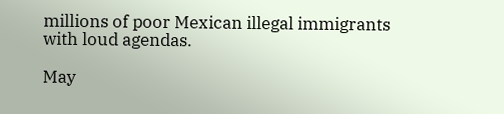millions of poor Mexican illegal immigrants with loud agendas.

May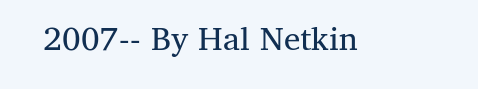2007-- By Hal Netkin